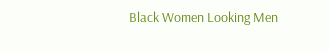Black Women Looking Men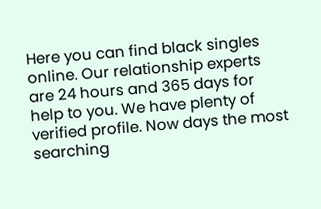Here you can find black singles online. Our relationship experts are 24 hours and 365 days for help to you. We have plenty of verified profile. Now days the most searching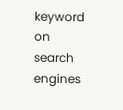keyword on search engines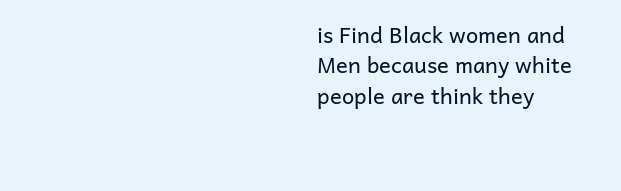is Find Black women and Men because many white people are think they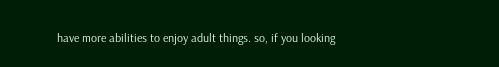have more abilities to enjoy adult things. so, if you looking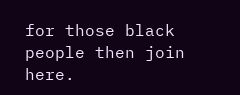for those black people then join here.